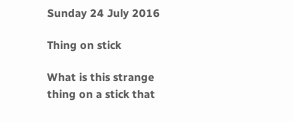Sunday 24 July 2016

Thing on stick

What is this strange thing on a stick that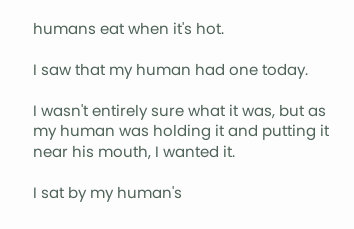humans eat when it's hot.

I saw that my human had one today.

I wasn't entirely sure what it was, but as my human was holding it and putting it near his mouth, I wanted it.

I sat by my human's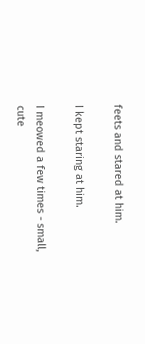feets and stared at him.

I kept staring at him.

I meowed a few times - small, cute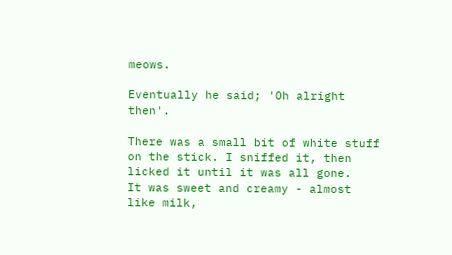meows.

Eventually he said; 'Oh alright then'.

There was a small bit of white stuff on the stick. I sniffed it, then licked it until it was all gone.
It was sweet and creamy - almost like milk,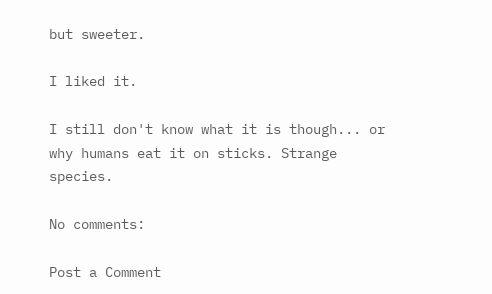but sweeter.

I liked it.

I still don't know what it is though... or why humans eat it on sticks. Strange species.

No comments:

Post a Comment